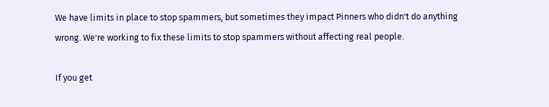We have limits in place to stop spammers, but sometimes they impact Pinners who didn't do anything wrong. We're working to fix these limits to stop spammers without affecting real people.

If you get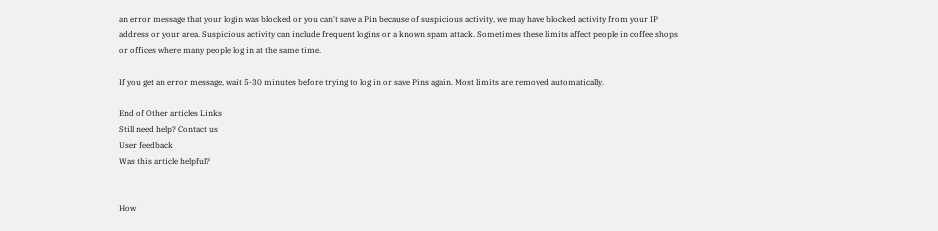an error message that your login was blocked or you can't save a Pin because of suspicious activity, we may have blocked activity from your IP address or your area. Suspicious activity can include frequent logins or a known spam attack. Sometimes these limits affect people in coffee shops or offices where many people log in at the same time.

If you get an error message, wait 5-30 minutes before trying to log in or save Pins again. Most limits are removed automatically.

End of Other articles Links
Still need help? Contact us
User feedback
Was this article helpful?


How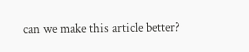can we make this article better?